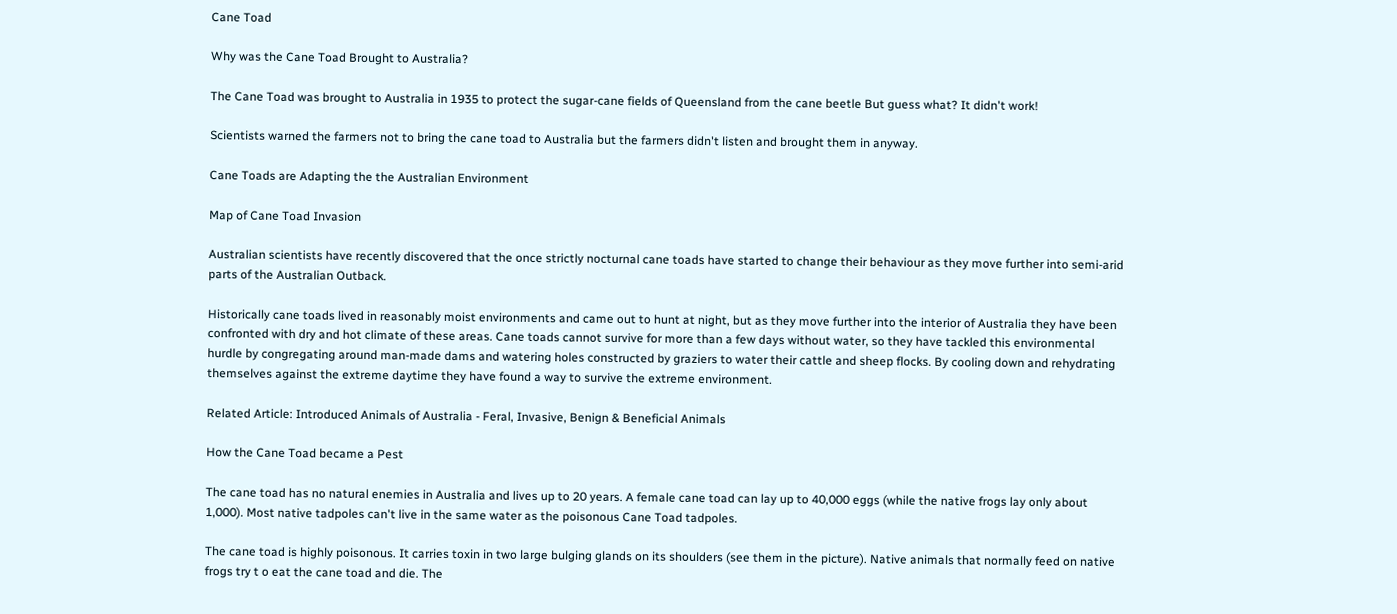Cane Toad

Why was the Cane Toad Brought to Australia?

The Cane Toad was brought to Australia in 1935 to protect the sugar-cane fields of Queensland from the cane beetle But guess what? It didn't work!

Scientists warned the farmers not to bring the cane toad to Australia but the farmers didn't listen and brought them in anyway.

Cane Toads are Adapting the the Australian Environment

Map of Cane Toad Invasion

Australian scientists have recently discovered that the once strictly nocturnal cane toads have started to change their behaviour as they move further into semi-arid parts of the Australian Outback.

Historically cane toads lived in reasonably moist environments and came out to hunt at night, but as they move further into the interior of Australia they have been confronted with dry and hot climate of these areas. Cane toads cannot survive for more than a few days without water, so they have tackled this environmental hurdle by congregating around man-made dams and watering holes constructed by graziers to water their cattle and sheep flocks. By cooling down and rehydrating themselves against the extreme daytime they have found a way to survive the extreme environment.

Related Article: Introduced Animals of Australia - Feral, Invasive, Benign & Beneficial Animals

How the Cane Toad became a Pest

The cane toad has no natural enemies in Australia and lives up to 20 years. A female cane toad can lay up to 40,000 eggs (while the native frogs lay only about 1,000). Most native tadpoles can't live in the same water as the poisonous Cane Toad tadpoles.

The cane toad is highly poisonous. It carries toxin in two large bulging glands on its shoulders (see them in the picture). Native animals that normally feed on native frogs try t o eat the cane toad and die. The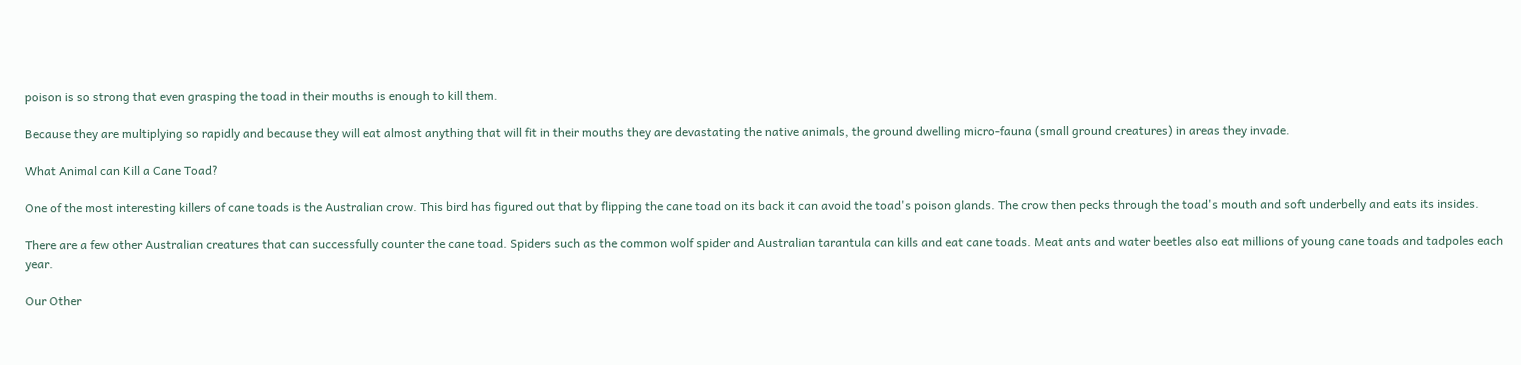poison is so strong that even grasping the toad in their mouths is enough to kill them.

Because they are multiplying so rapidly and because they will eat almost anything that will fit in their mouths they are devastating the native animals, the ground dwelling micro-fauna (small ground creatures) in areas they invade.

What Animal can Kill a Cane Toad?

One of the most interesting killers of cane toads is the Australian crow. This bird has figured out that by flipping the cane toad on its back it can avoid the toad's poison glands. The crow then pecks through the toad's mouth and soft underbelly and eats its insides.

There are a few other Australian creatures that can successfully counter the cane toad. Spiders such as the common wolf spider and Australian tarantula can kills and eat cane toads. Meat ants and water beetles also eat millions of young cane toads and tadpoles each year.

Our Other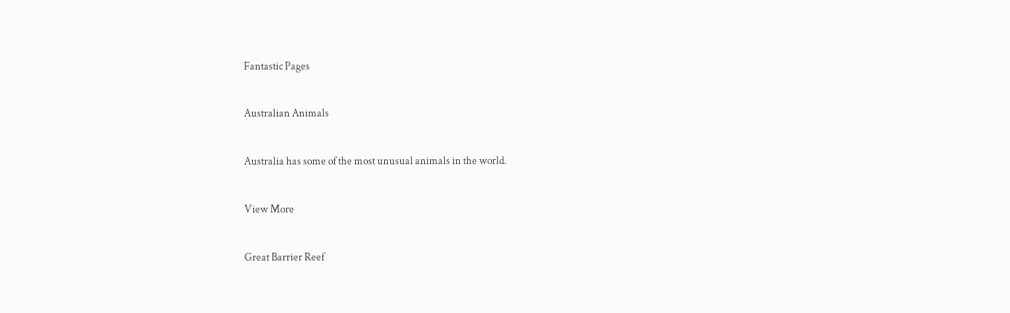Fantastic Pages

Australian Animals

Australia has some of the most unusual animals in the world.

View More

Great Barrier Reef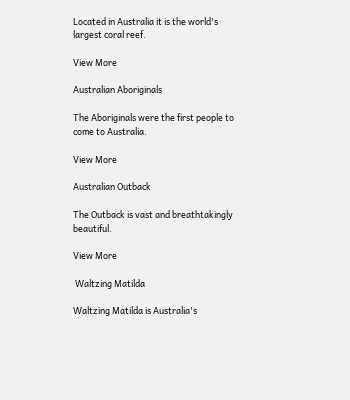Located in Australia it is the world's largest coral reef.

View More

Australian Aboriginals

The Aboriginals were the first people to come to Australia.

View More

Australian Outback

The Outback is vast and breathtakingly beautiful.

View More

 Waltzing Matilda

Waltzing Matilda is Australia's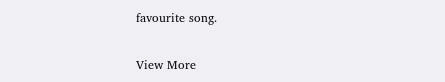favourite song.

View More